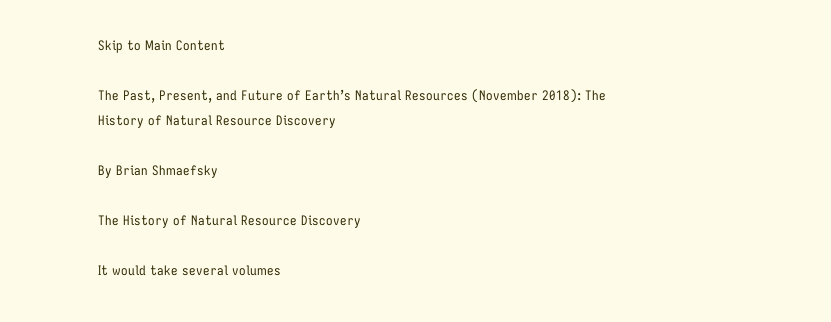Skip to Main Content

The Past, Present, and Future of Earth’s Natural Resources (November 2018): The History of Natural Resource Discovery

By Brian Shmaefsky

The History of Natural Resource Discovery

It would take several volumes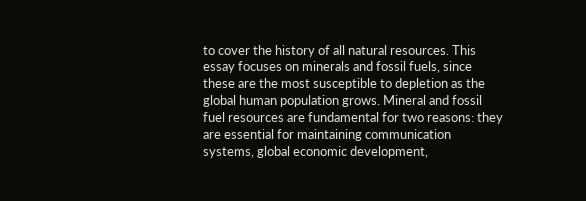to cover the history of all natural resources. This essay focuses on minerals and fossil fuels, since these are the most susceptible to depletion as the global human population grows. Mineral and fossil fuel resources are fundamental for two reasons: they are essential for maintaining communication systems, global economic development,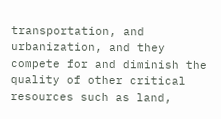transportation, and urbanization, and they compete for and diminish the quality of other critical resources such as land,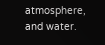atmosphere, and water.